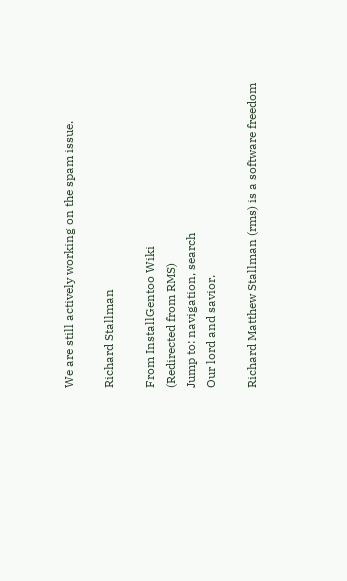We are still actively working on the spam issue.

Richard Stallman

From InstallGentoo Wiki
(Redirected from RMS)
Jump to: navigation, search
Our lord and savior.

Richard Matthew Stallman (rms) is a software freedom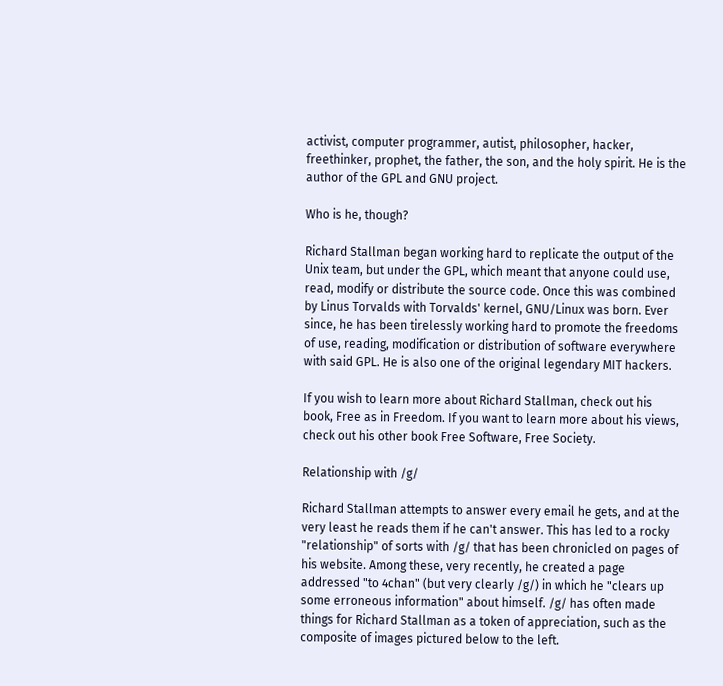activist, computer programmer, autist, philosopher, hacker, freethinker, prophet, the father, the son, and the holy spirit. He is the author of the GPL and GNU project.

Who is he, though?

Richard Stallman began working hard to replicate the output of the Unix team, but under the GPL, which meant that anyone could use, read, modify or distribute the source code. Once this was combined by Linus Torvalds with Torvalds' kernel, GNU/Linux was born. Ever since, he has been tirelessly working hard to promote the freedoms of use, reading, modification or distribution of software everywhere with said GPL. He is also one of the original legendary MIT hackers.

If you wish to learn more about Richard Stallman, check out his book, Free as in Freedom. If you want to learn more about his views, check out his other book Free Software, Free Society.

Relationship with /g/

Richard Stallman attempts to answer every email he gets, and at the very least he reads them if he can't answer. This has led to a rocky "relationship" of sorts with /g/ that has been chronicled on pages of his website. Among these, very recently, he created a page addressed "to 4chan" (but very clearly /g/) in which he "clears up some erroneous information" about himself. /g/ has often made things for Richard Stallman as a token of appreciation, such as the composite of images pictured below to the left.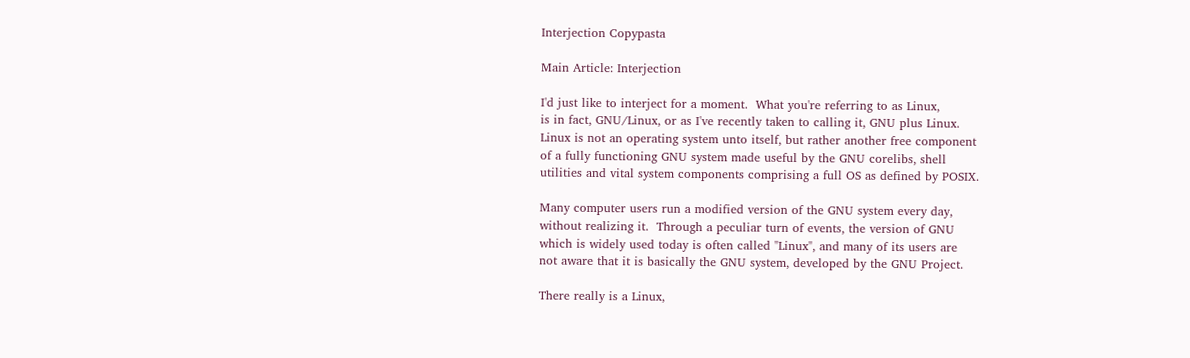Interjection Copypasta

Main Article: Interjection

I'd just like to interject for a moment.  What you're referring to as Linux,
is in fact, GNU/Linux, or as I've recently taken to calling it, GNU plus Linux.
Linux is not an operating system unto itself, but rather another free component
of a fully functioning GNU system made useful by the GNU corelibs, shell
utilities and vital system components comprising a full OS as defined by POSIX.

Many computer users run a modified version of the GNU system every day,
without realizing it.  Through a peculiar turn of events, the version of GNU
which is widely used today is often called "Linux", and many of its users are
not aware that it is basically the GNU system, developed by the GNU Project.

There really is a Linux,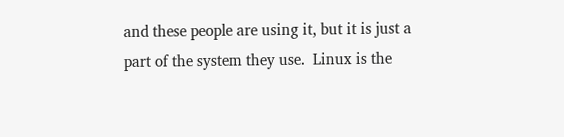and these people are using it, but it is just a
part of the system they use.  Linux is the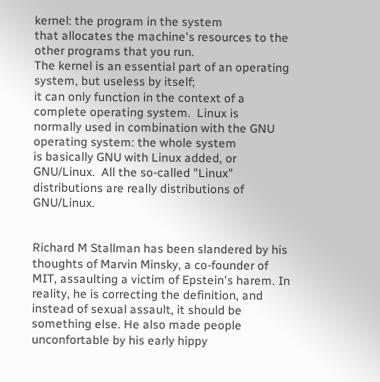kernel: the program in the system
that allocates the machine's resources to the other programs that you run.
The kernel is an essential part of an operating system, but useless by itself;
it can only function in the context of a complete operating system.  Linux is
normally used in combination with the GNU operating system: the whole system
is basically GNU with Linux added, or GNU/Linux.  All the so-called "Linux"
distributions are really distributions of GNU/Linux.


Richard M Stallman has been slandered by his thoughts of Marvin Minsky, a co-founder of MIT, assaulting a victim of Epstein's harem. In reality, he is correcting the definition, and instead of sexual assault, it should be something else. He also made people unconfortable by his early hippy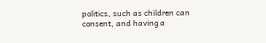politics, such as children can consent, and having a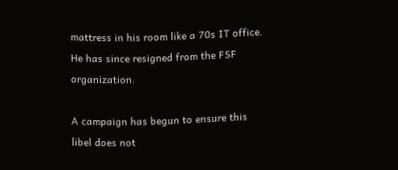mattress in his room like a 70s IT office. He has since resigned from the FSF organization.

A campaign has begun to ensure this libel does not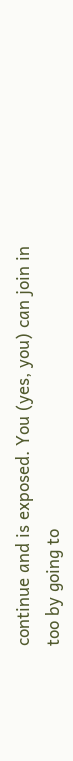continue and is exposed. You (yes, you) can join in too by going to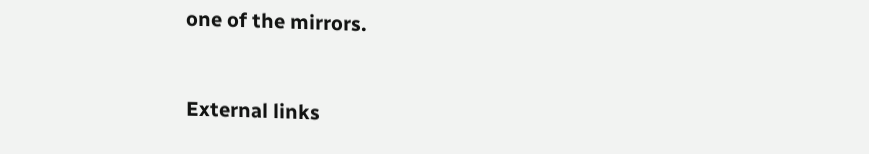one of the mirrors.


External links